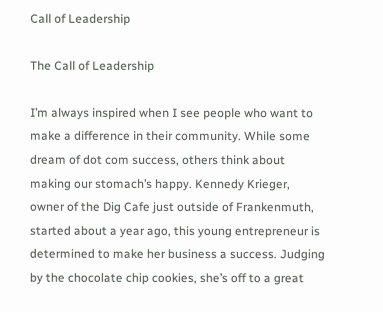Call of Leadership

The Call of Leadership

I’m always inspired when I see people who want to make a difference in their community. While some dream of dot com success, others think about making our stomach’s happy. Kennedy Krieger, owner of the Dig Cafe just outside of Frankenmuth, started about a year ago, this young entrepreneur is determined to make her business a success. Judging by the chocolate chip cookies, she’s off to a great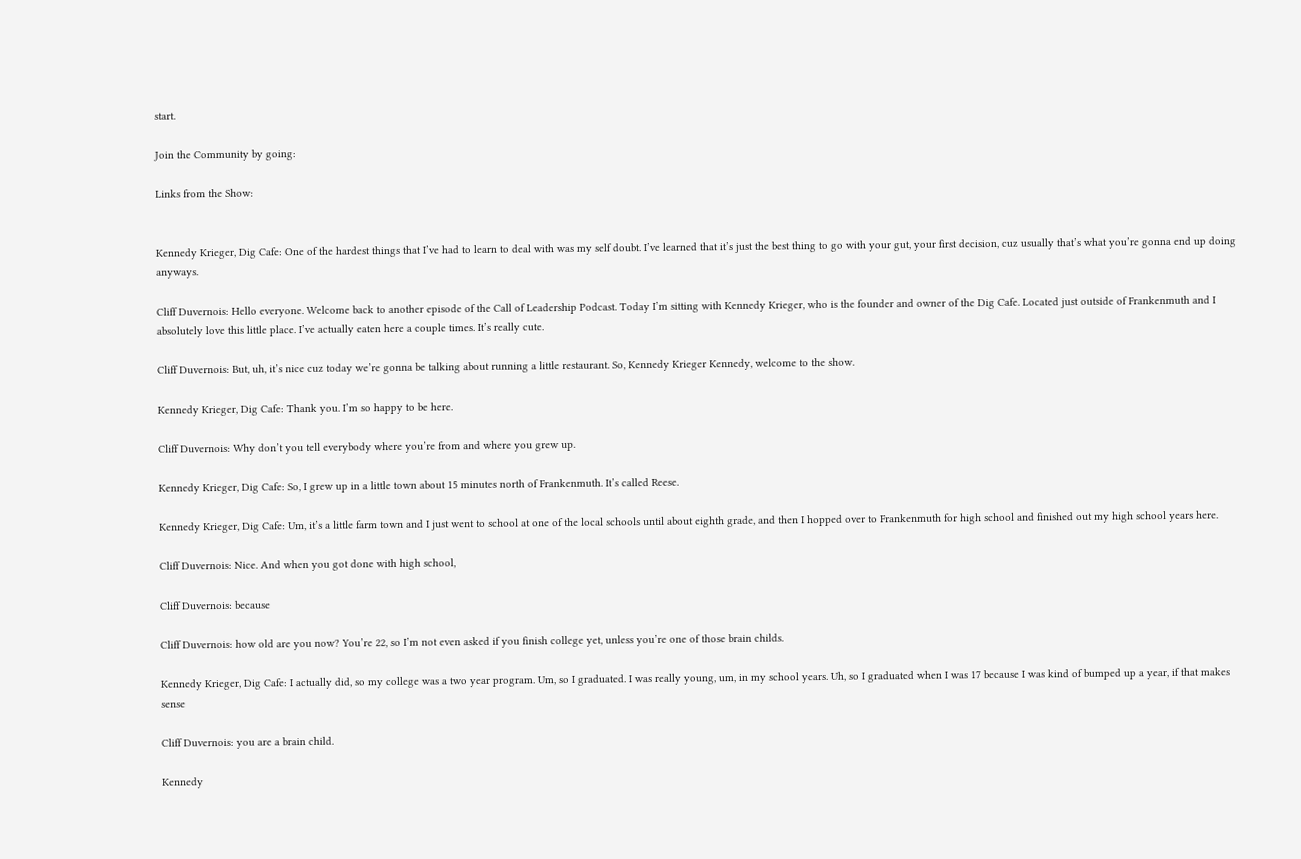start.

Join the Community by going:

Links from the Show:


Kennedy Krieger, Dig Cafe: One of the hardest things that I’ve had to learn to deal with was my self doubt. I’ve learned that it’s just the best thing to go with your gut, your first decision, cuz usually that’s what you’re gonna end up doing anyways.

Cliff Duvernois: Hello everyone. Welcome back to another episode of the Call of Leadership Podcast. Today I’m sitting with Kennedy Krieger, who is the founder and owner of the Dig Cafe. Located just outside of Frankenmuth and I absolutely love this little place. I’ve actually eaten here a couple times. It’s really cute.

Cliff Duvernois: But, uh, it’s nice cuz today we’re gonna be talking about running a little restaurant. So, Kennedy Krieger Kennedy, welcome to the show.

Kennedy Krieger, Dig Cafe: Thank you. I’m so happy to be here.

Cliff Duvernois: Why don’t you tell everybody where you’re from and where you grew up.

Kennedy Krieger, Dig Cafe: So, I grew up in a little town about 15 minutes north of Frankenmuth. It’s called Reese.

Kennedy Krieger, Dig Cafe: Um, it’s a little farm town and I just went to school at one of the local schools until about eighth grade, and then I hopped over to Frankenmuth for high school and finished out my high school years here.

Cliff Duvernois: Nice. And when you got done with high school,

Cliff Duvernois: because

Cliff Duvernois: how old are you now? You’re 22, so I’m not even asked if you finish college yet, unless you’re one of those brain childs.

Kennedy Krieger, Dig Cafe: I actually did, so my college was a two year program. Um, so I graduated. I was really young, um, in my school years. Uh, so I graduated when I was 17 because I was kind of bumped up a year, if that makes sense

Cliff Duvernois: you are a brain child.

Kennedy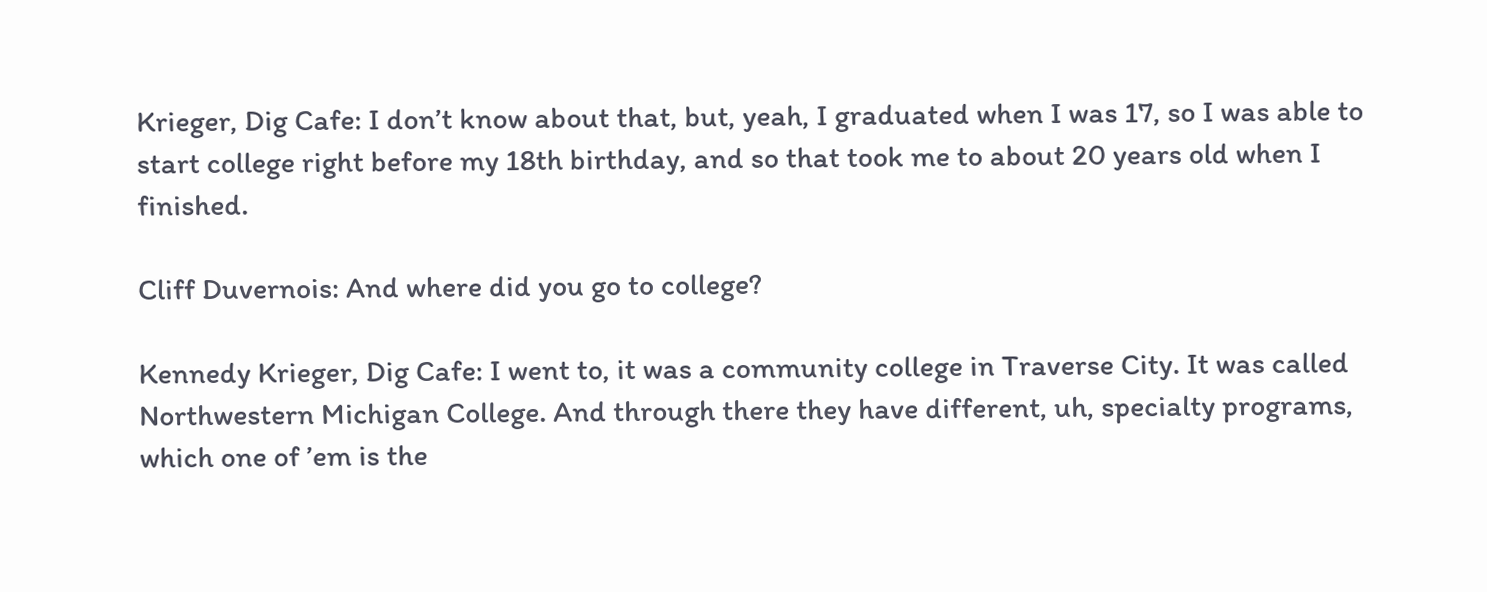Krieger, Dig Cafe: I don’t know about that, but, yeah, I graduated when I was 17, so I was able to start college right before my 18th birthday, and so that took me to about 20 years old when I finished.

Cliff Duvernois: And where did you go to college?

Kennedy Krieger, Dig Cafe: I went to, it was a community college in Traverse City. It was called Northwestern Michigan College. And through there they have different, uh, specialty programs, which one of ’em is the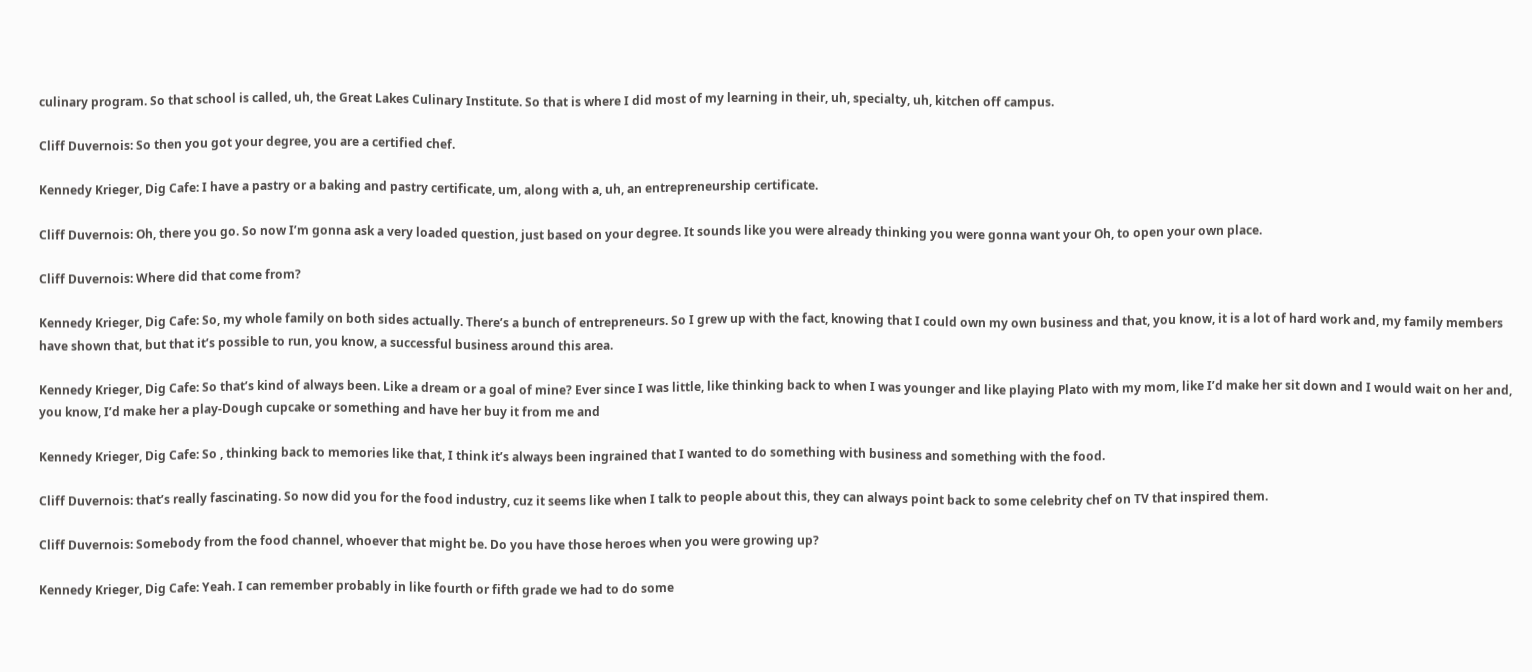culinary program. So that school is called, uh, the Great Lakes Culinary Institute. So that is where I did most of my learning in their, uh, specialty, uh, kitchen off campus.

Cliff Duvernois: So then you got your degree, you are a certified chef.

Kennedy Krieger, Dig Cafe: I have a pastry or a baking and pastry certificate, um, along with a, uh, an entrepreneurship certificate.

Cliff Duvernois: Oh, there you go. So now I’m gonna ask a very loaded question, just based on your degree. It sounds like you were already thinking you were gonna want your Oh, to open your own place.

Cliff Duvernois: Where did that come from?

Kennedy Krieger, Dig Cafe: So, my whole family on both sides actually. There’s a bunch of entrepreneurs. So I grew up with the fact, knowing that I could own my own business and that, you know, it is a lot of hard work and, my family members have shown that, but that it’s possible to run, you know, a successful business around this area.

Kennedy Krieger, Dig Cafe: So that’s kind of always been. Like a dream or a goal of mine? Ever since I was little, like thinking back to when I was younger and like playing Plato with my mom, like I’d make her sit down and I would wait on her and, you know, I’d make her a play-Dough cupcake or something and have her buy it from me and

Kennedy Krieger, Dig Cafe: So , thinking back to memories like that, I think it’s always been ingrained that I wanted to do something with business and something with the food.

Cliff Duvernois: that’s really fascinating. So now did you for the food industry, cuz it seems like when I talk to people about this, they can always point back to some celebrity chef on TV that inspired them.

Cliff Duvernois: Somebody from the food channel, whoever that might be. Do you have those heroes when you were growing up?

Kennedy Krieger, Dig Cafe: Yeah. I can remember probably in like fourth or fifth grade we had to do some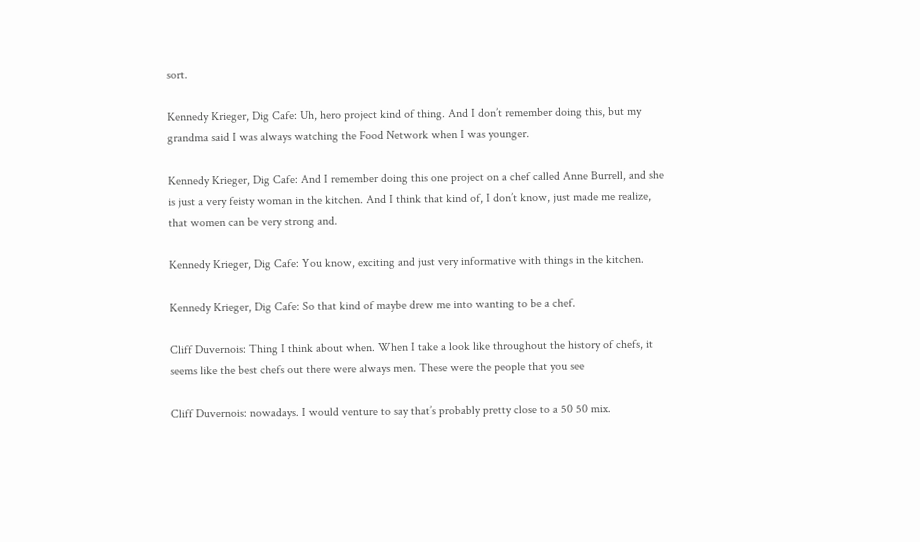sort.

Kennedy Krieger, Dig Cafe: Uh, hero project kind of thing. And I don’t remember doing this, but my grandma said I was always watching the Food Network when I was younger.

Kennedy Krieger, Dig Cafe: And I remember doing this one project on a chef called Anne Burrell, and she is just a very feisty woman in the kitchen. And I think that kind of, I don’t know, just made me realize, that women can be very strong and.

Kennedy Krieger, Dig Cafe: You know, exciting and just very informative with things in the kitchen.

Kennedy Krieger, Dig Cafe: So that kind of maybe drew me into wanting to be a chef.

Cliff Duvernois: Thing I think about when. When I take a look like throughout the history of chefs, it seems like the best chefs out there were always men. These were the people that you see

Cliff Duvernois: nowadays. I would venture to say that’s probably pretty close to a 50 50 mix.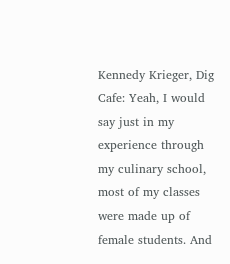Kennedy Krieger, Dig Cafe: Yeah, I would say just in my experience through my culinary school, most of my classes were made up of female students. And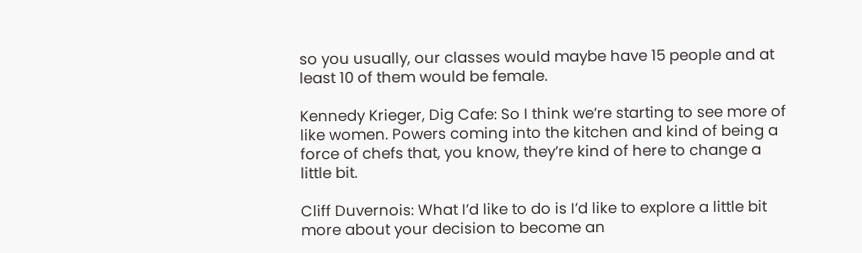so you usually, our classes would maybe have 15 people and at least 10 of them would be female.

Kennedy Krieger, Dig Cafe: So I think we’re starting to see more of like women. Powers coming into the kitchen and kind of being a force of chefs that, you know, they’re kind of here to change a little bit.

Cliff Duvernois: What I’d like to do is I’d like to explore a little bit more about your decision to become an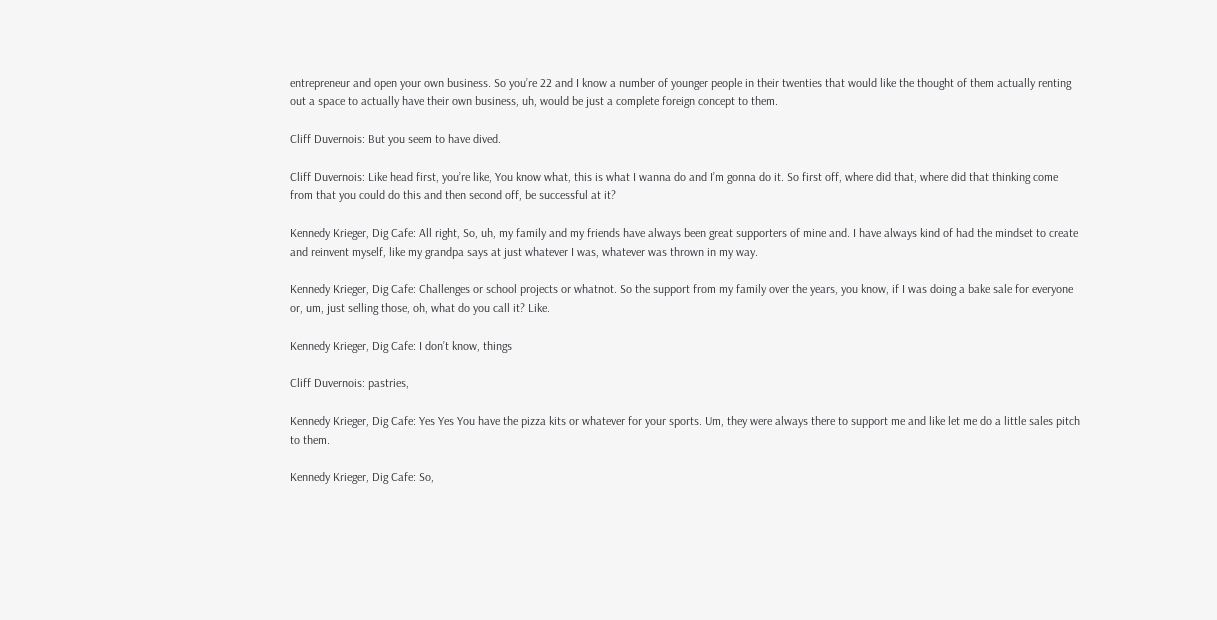entrepreneur and open your own business. So you’re 22 and I know a number of younger people in their twenties that would like the thought of them actually renting out a space to actually have their own business, uh, would be just a complete foreign concept to them.

Cliff Duvernois: But you seem to have dived.

Cliff Duvernois: Like head first, you’re like, You know what, this is what I wanna do and I’m gonna do it. So first off, where did that, where did that thinking come from that you could do this and then second off, be successful at it?

Kennedy Krieger, Dig Cafe: All right, So, uh, my family and my friends have always been great supporters of mine and. I have always kind of had the mindset to create and reinvent myself, like my grandpa says at just whatever I was, whatever was thrown in my way.

Kennedy Krieger, Dig Cafe: Challenges or school projects or whatnot. So the support from my family over the years, you know, if I was doing a bake sale for everyone or, um, just selling those, oh, what do you call it? Like.

Kennedy Krieger, Dig Cafe: I don’t know, things

Cliff Duvernois: pastries,

Kennedy Krieger, Dig Cafe: Yes Yes You have the pizza kits or whatever for your sports. Um, they were always there to support me and like let me do a little sales pitch to them.

Kennedy Krieger, Dig Cafe: So,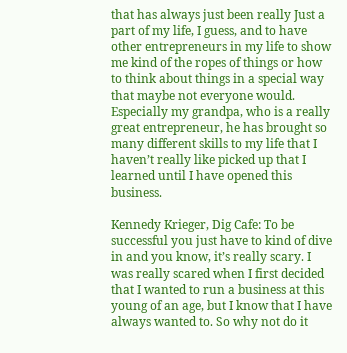that has always just been really Just a part of my life, I guess, and to have other entrepreneurs in my life to show me kind of the ropes of things or how to think about things in a special way that maybe not everyone would. Especially my grandpa, who is a really great entrepreneur, he has brought so many different skills to my life that I haven’t really like picked up that I learned until I have opened this business.

Kennedy Krieger, Dig Cafe: To be successful you just have to kind of dive in and you know, it’s really scary. I was really scared when I first decided that I wanted to run a business at this young of an age, but I know that I have always wanted to. So why not do it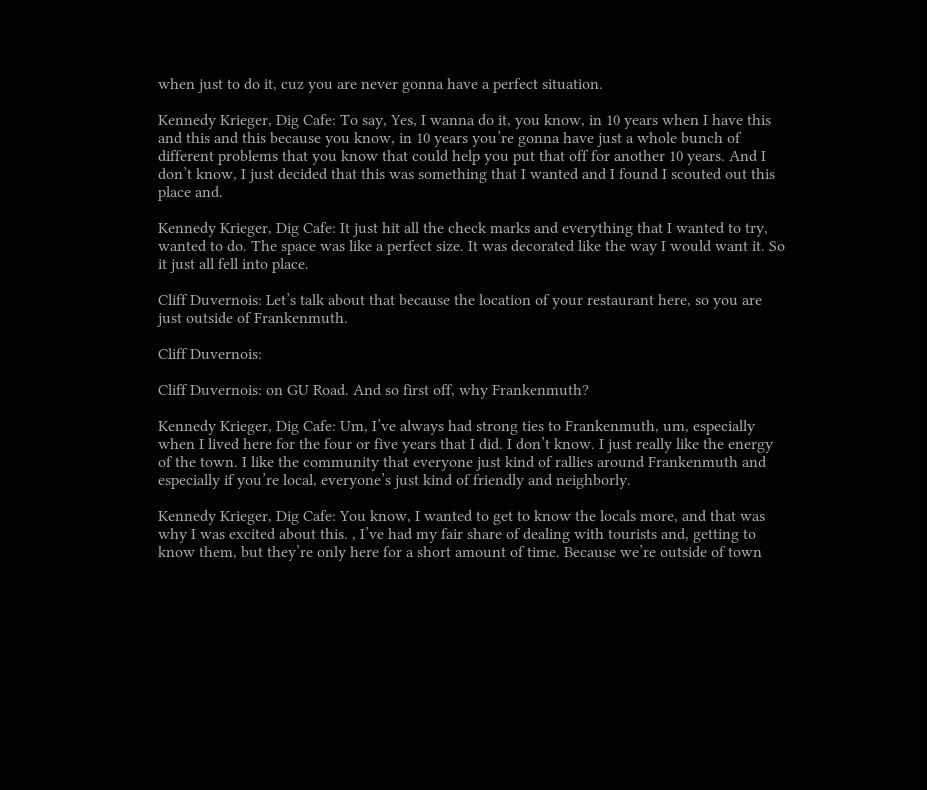when just to do it, cuz you are never gonna have a perfect situation.

Kennedy Krieger, Dig Cafe: To say, Yes, I wanna do it, you know, in 10 years when I have this and this and this because you know, in 10 years you’re gonna have just a whole bunch of different problems that you know that could help you put that off for another 10 years. And I don’t know, I just decided that this was something that I wanted and I found I scouted out this place and.

Kennedy Krieger, Dig Cafe: It just hit all the check marks and everything that I wanted to try, wanted to do. The space was like a perfect size. It was decorated like the way I would want it. So it just all fell into place.

Cliff Duvernois: Let’s talk about that because the location of your restaurant here, so you are just outside of Frankenmuth.

Cliff Duvernois:

Cliff Duvernois: on GU Road. And so first off, why Frankenmuth?

Kennedy Krieger, Dig Cafe: Um, I’ve always had strong ties to Frankenmuth, um, especially when I lived here for the four or five years that I did. I don’t know. I just really like the energy of the town. I like the community that everyone just kind of rallies around Frankenmuth and especially if you’re local, everyone’s just kind of friendly and neighborly.

Kennedy Krieger, Dig Cafe: You know, I wanted to get to know the locals more, and that was why I was excited about this. , I’ve had my fair share of dealing with tourists and, getting to know them, but they’re only here for a short amount of time. Because we’re outside of town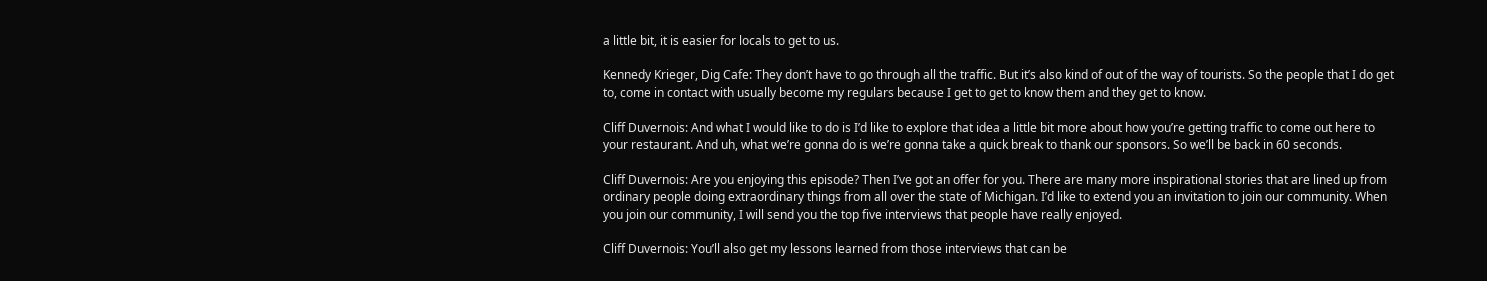a little bit, it is easier for locals to get to us.

Kennedy Krieger, Dig Cafe: They don’t have to go through all the traffic. But it’s also kind of out of the way of tourists. So the people that I do get to, come in contact with usually become my regulars because I get to get to know them and they get to know.

Cliff Duvernois: And what I would like to do is I’d like to explore that idea a little bit more about how you’re getting traffic to come out here to your restaurant. And uh, what we’re gonna do is we’re gonna take a quick break to thank our sponsors. So we’ll be back in 60 seconds.

Cliff Duvernois: Are you enjoying this episode? Then I’ve got an offer for you. There are many more inspirational stories that are lined up from ordinary people doing extraordinary things from all over the state of Michigan. I’d like to extend you an invitation to join our community. When you join our community, I will send you the top five interviews that people have really enjoyed.

Cliff Duvernois: You’ll also get my lessons learned from those interviews that can be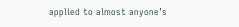applied to almost anyone’s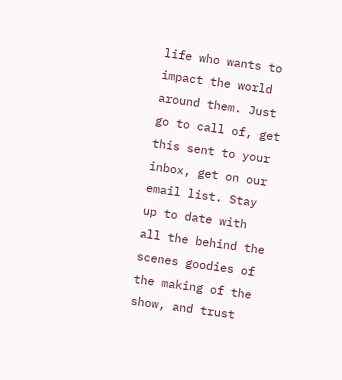life who wants to impact the world around them. Just go to call of, get this sent to your inbox, get on our email list. Stay up to date with all the behind the scenes goodies of the making of the show, and trust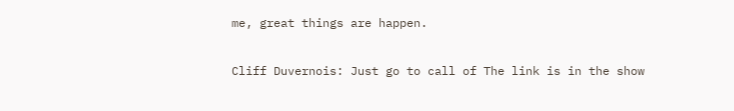me, great things are happen.

Cliff Duvernois: Just go to call of The link is in the show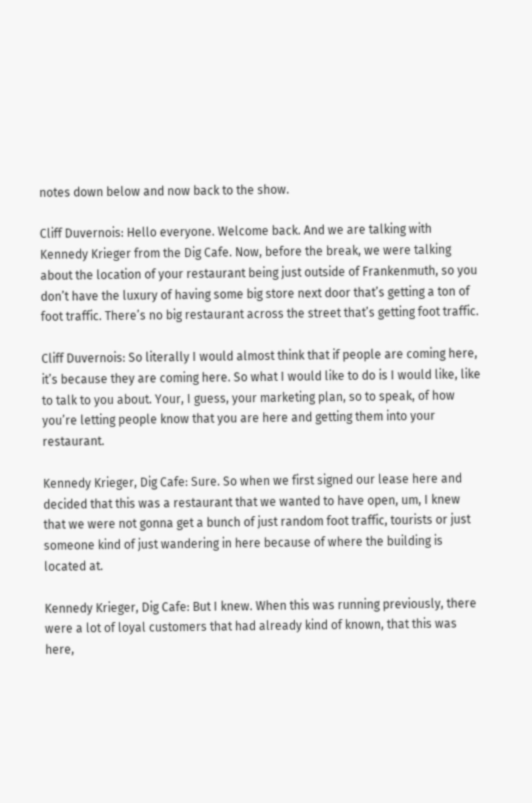notes down below and now back to the show.

Cliff Duvernois: Hello everyone. Welcome back. And we are talking with Kennedy Krieger from the Dig Cafe. Now, before the break, we were talking about the location of your restaurant being just outside of Frankenmuth, so you don’t have the luxury of having some big store next door that’s getting a ton of foot traffic. There’s no big restaurant across the street that’s getting foot traffic.

Cliff Duvernois: So literally I would almost think that if people are coming here, it’s because they are coming here. So what I would like to do is I would like, like to talk to you about. Your, I guess, your marketing plan, so to speak, of how you’re letting people know that you are here and getting them into your restaurant.

Kennedy Krieger, Dig Cafe: Sure. So when we first signed our lease here and decided that this was a restaurant that we wanted to have open, um, I knew that we were not gonna get a bunch of just random foot traffic, tourists or just someone kind of just wandering in here because of where the building is located at.

Kennedy Krieger, Dig Cafe: But I knew. When this was running previously, there were a lot of loyal customers that had already kind of known, that this was here,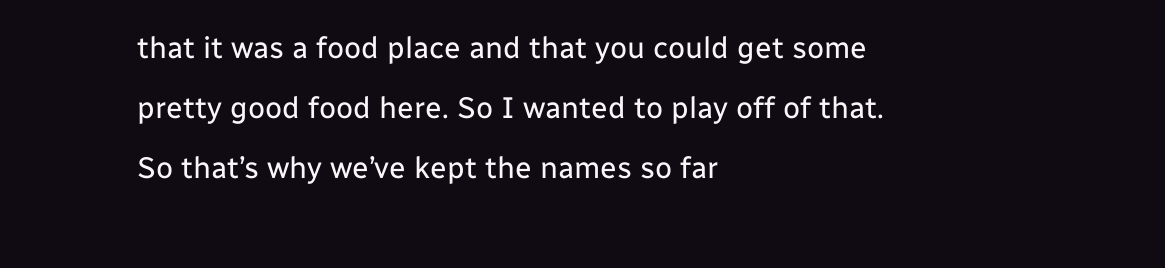that it was a food place and that you could get some pretty good food here. So I wanted to play off of that. So that’s why we’ve kept the names so far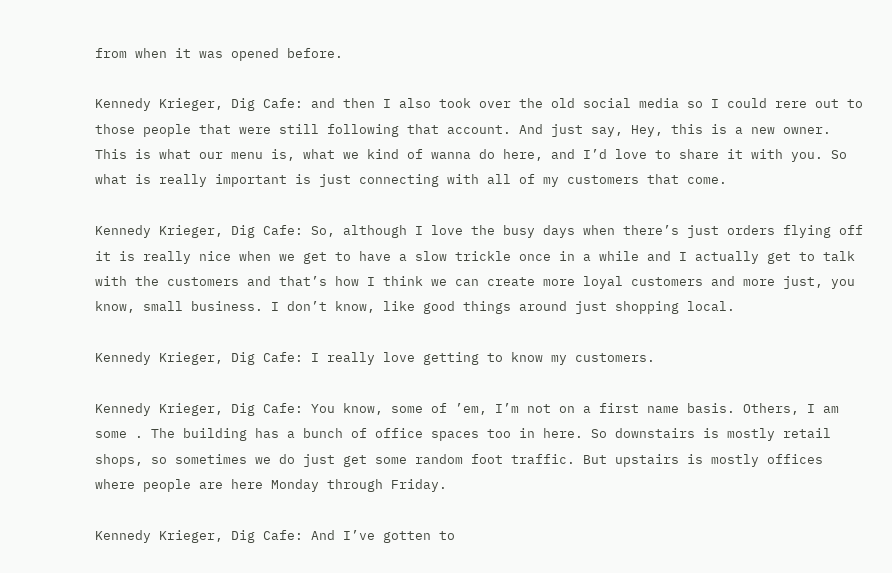from when it was opened before.

Kennedy Krieger, Dig Cafe: and then I also took over the old social media so I could rere out to those people that were still following that account. And just say, Hey, this is a new owner. This is what our menu is, what we kind of wanna do here, and I’d love to share it with you. So what is really important is just connecting with all of my customers that come.

Kennedy Krieger, Dig Cafe: So, although I love the busy days when there’s just orders flying off it is really nice when we get to have a slow trickle once in a while and I actually get to talk with the customers and that’s how I think we can create more loyal customers and more just, you know, small business. I don’t know, like good things around just shopping local.

Kennedy Krieger, Dig Cafe: I really love getting to know my customers.

Kennedy Krieger, Dig Cafe: You know, some of ’em, I’m not on a first name basis. Others, I am some . The building has a bunch of office spaces too in here. So downstairs is mostly retail shops, so sometimes we do just get some random foot traffic. But upstairs is mostly offices where people are here Monday through Friday.

Kennedy Krieger, Dig Cafe: And I’ve gotten to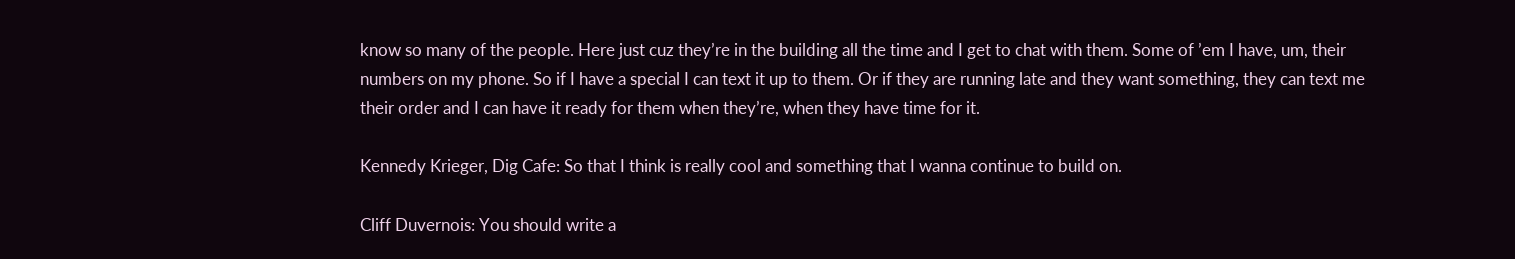know so many of the people. Here just cuz they’re in the building all the time and I get to chat with them. Some of ’em I have, um, their numbers on my phone. So if I have a special I can text it up to them. Or if they are running late and they want something, they can text me their order and I can have it ready for them when they’re, when they have time for it.

Kennedy Krieger, Dig Cafe: So that I think is really cool and something that I wanna continue to build on.

Cliff Duvernois: You should write a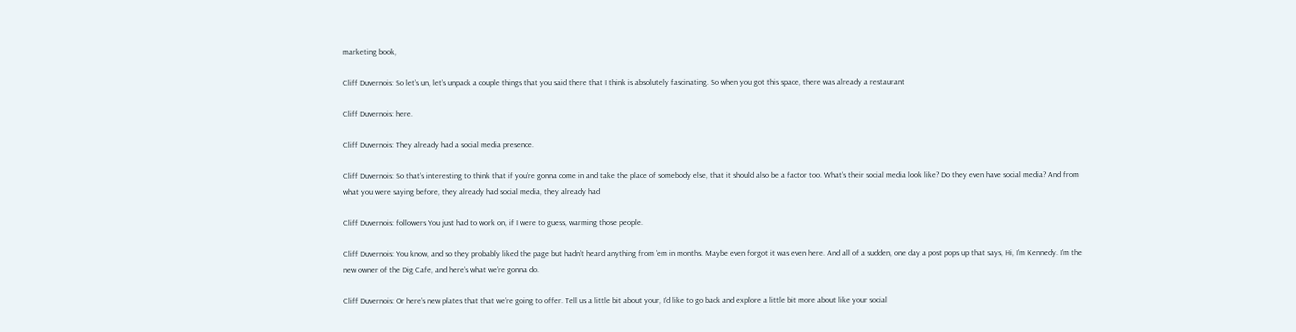marketing book,

Cliff Duvernois: So let’s un, let’s unpack a couple things that you said there that I think is absolutely fascinating. So when you got this space, there was already a restaurant

Cliff Duvernois: here.

Cliff Duvernois: They already had a social media presence.

Cliff Duvernois: So that’s interesting to think that if you’re gonna come in and take the place of somebody else, that it should also be a factor too. What’s their social media look like? Do they even have social media? And from what you were saying before, they already had social media, they already had

Cliff Duvernois: followers You just had to work on, if I were to guess, warming those people.

Cliff Duvernois: You know, and so they probably liked the page but hadn’t heard anything from ’em in months. Maybe even forgot it was even here. And all of a sudden, one day a post pops up that says, Hi, I’m Kennedy. I’m the new owner of the Dig Cafe, and here’s what we’re gonna do.

Cliff Duvernois: Or here’s new plates that that we’re going to offer. Tell us a little bit about your, I’d like to go back and explore a little bit more about like your social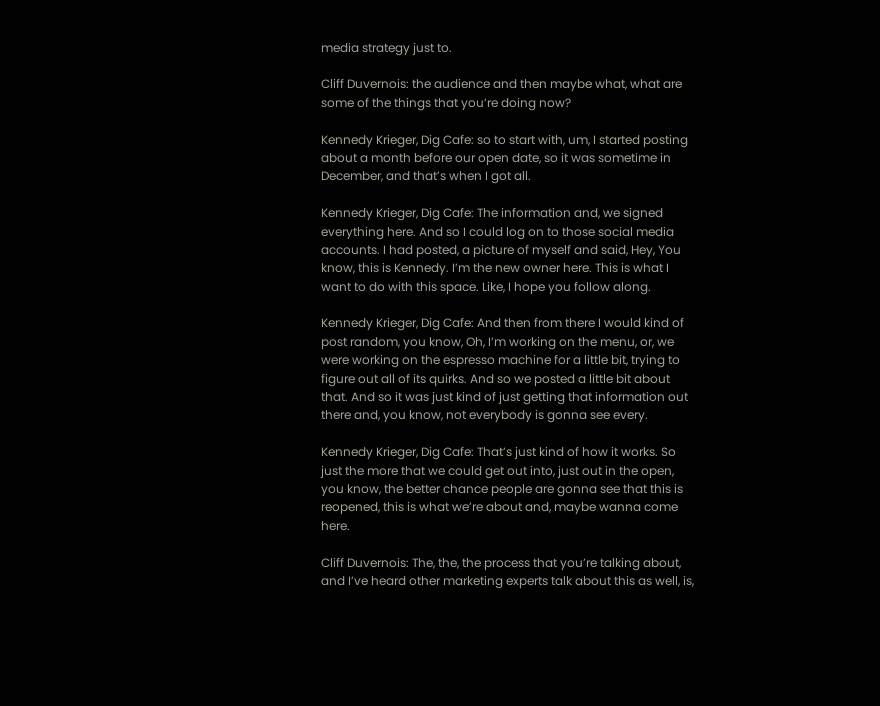media strategy just to.

Cliff Duvernois: the audience and then maybe what, what are some of the things that you’re doing now?

Kennedy Krieger, Dig Cafe: so to start with, um, I started posting about a month before our open date, so it was sometime in December, and that’s when I got all.

Kennedy Krieger, Dig Cafe: The information and, we signed everything here. And so I could log on to those social media accounts. I had posted, a picture of myself and said, Hey, You know, this is Kennedy. I’m the new owner here. This is what I want to do with this space. Like, I hope you follow along.

Kennedy Krieger, Dig Cafe: And then from there I would kind of post random, you know, Oh, I’m working on the menu, or, we were working on the espresso machine for a little bit, trying to figure out all of its quirks. And so we posted a little bit about that. And so it was just kind of just getting that information out there and, you know, not everybody is gonna see every.

Kennedy Krieger, Dig Cafe: That’s just kind of how it works. So just the more that we could get out into, just out in the open, you know, the better chance people are gonna see that this is reopened, this is what we’re about and, maybe wanna come here.

Cliff Duvernois: The, the, the process that you’re talking about, and I’ve heard other marketing experts talk about this as well, is,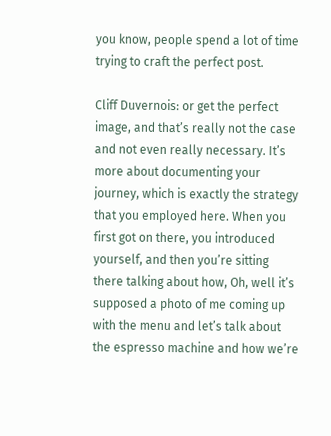you know, people spend a lot of time trying to craft the perfect post.

Cliff Duvernois: or get the perfect image, and that’s really not the case and not even really necessary. It’s more about documenting your journey, which is exactly the strategy that you employed here. When you first got on there, you introduced yourself, and then you’re sitting there talking about how, Oh, well it’s supposed a photo of me coming up with the menu and let’s talk about the espresso machine and how we’re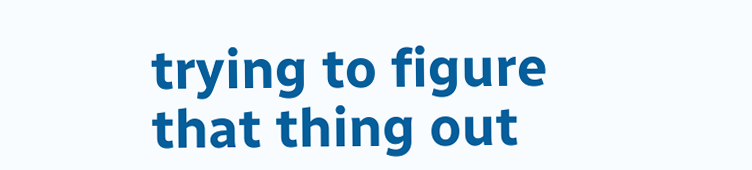trying to figure that thing out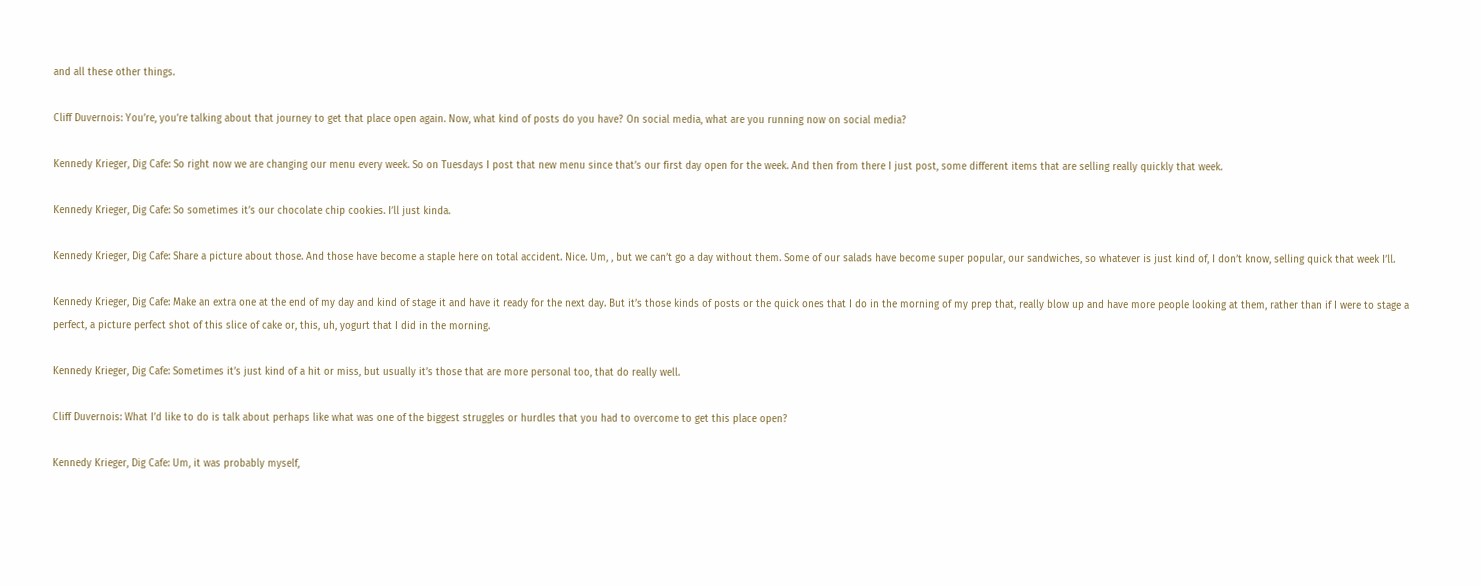and all these other things.

Cliff Duvernois: You’re, you’re talking about that journey to get that place open again. Now, what kind of posts do you have? On social media, what are you running now on social media?

Kennedy Krieger, Dig Cafe: So right now we are changing our menu every week. So on Tuesdays I post that new menu since that’s our first day open for the week. And then from there I just post, some different items that are selling really quickly that week.

Kennedy Krieger, Dig Cafe: So sometimes it’s our chocolate chip cookies. I’ll just kinda.

Kennedy Krieger, Dig Cafe: Share a picture about those. And those have become a staple here on total accident. Nice. Um, , but we can’t go a day without them. Some of our salads have become super popular, our sandwiches, so whatever is just kind of, I don’t know, selling quick that week I’ll.

Kennedy Krieger, Dig Cafe: Make an extra one at the end of my day and kind of stage it and have it ready for the next day. But it’s those kinds of posts or the quick ones that I do in the morning of my prep that, really blow up and have more people looking at them, rather than if I were to stage a perfect, a picture perfect shot of this slice of cake or, this, uh, yogurt that I did in the morning.

Kennedy Krieger, Dig Cafe: Sometimes it’s just kind of a hit or miss, but usually it’s those that are more personal too, that do really well.

Cliff Duvernois: What I’d like to do is talk about perhaps like what was one of the biggest struggles or hurdles that you had to overcome to get this place open?

Kennedy Krieger, Dig Cafe: Um, it was probably myself,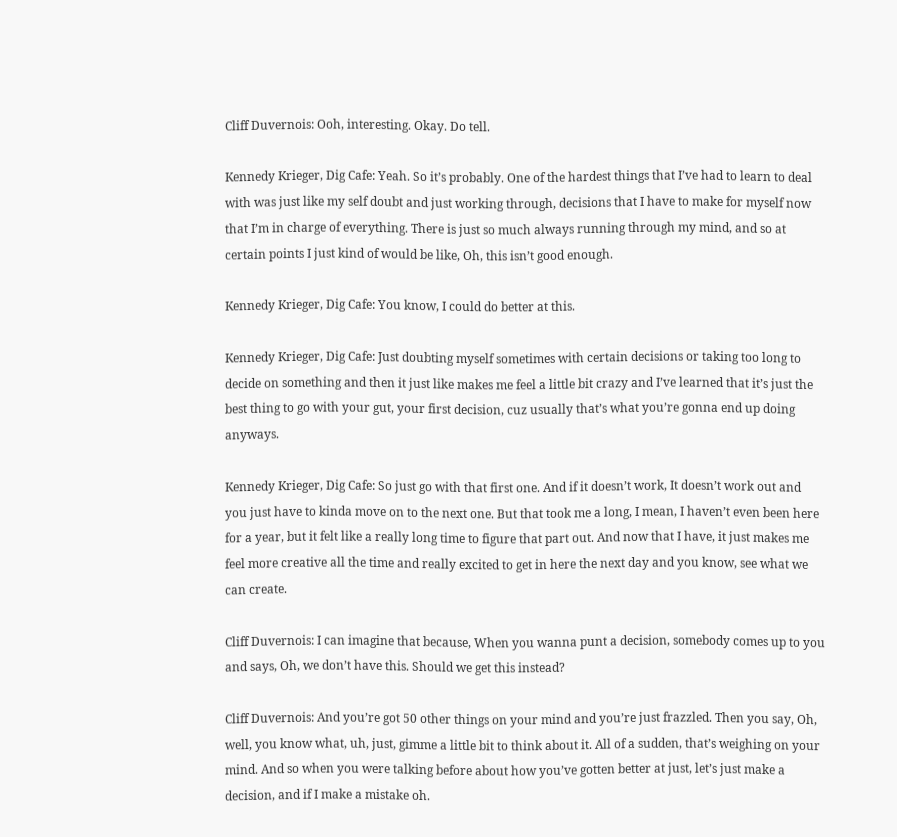Cliff Duvernois: Ooh, interesting. Okay. Do tell.

Kennedy Krieger, Dig Cafe: Yeah. So it’s probably. One of the hardest things that I’ve had to learn to deal with was just like my self doubt and just working through, decisions that I have to make for myself now that I’m in charge of everything. There is just so much always running through my mind, and so at certain points I just kind of would be like, Oh, this isn’t good enough.

Kennedy Krieger, Dig Cafe: You know, I could do better at this.

Kennedy Krieger, Dig Cafe: Just doubting myself sometimes with certain decisions or taking too long to decide on something and then it just like makes me feel a little bit crazy and I’ve learned that it’s just the best thing to go with your gut, your first decision, cuz usually that’s what you’re gonna end up doing anyways.

Kennedy Krieger, Dig Cafe: So just go with that first one. And if it doesn’t work, It doesn’t work out and you just have to kinda move on to the next one. But that took me a long, I mean, I haven’t even been here for a year, but it felt like a really long time to figure that part out. And now that I have, it just makes me feel more creative all the time and really excited to get in here the next day and you know, see what we can create.

Cliff Duvernois: I can imagine that because, When you wanna punt a decision, somebody comes up to you and says, Oh, we don’t have this. Should we get this instead?

Cliff Duvernois: And you’re got 50 other things on your mind and you’re just frazzled. Then you say, Oh, well, you know what, uh, just, gimme a little bit to think about it. All of a sudden, that’s weighing on your mind. And so when you were talking before about how you’ve gotten better at just, let’s just make a decision, and if I make a mistake oh.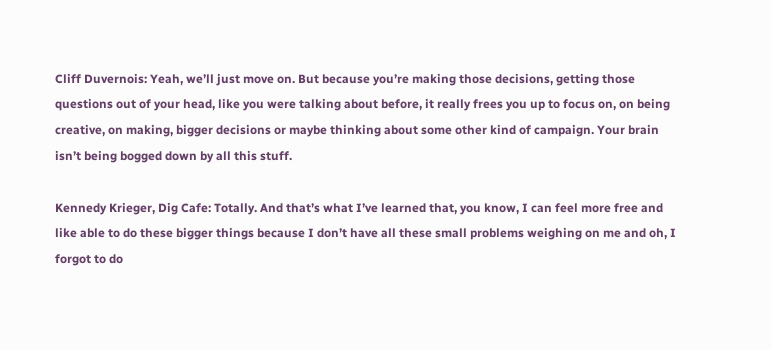Cliff Duvernois: Yeah, we’ll just move on. But because you’re making those decisions, getting those questions out of your head, like you were talking about before, it really frees you up to focus on, on being creative, on making, bigger decisions or maybe thinking about some other kind of campaign. Your brain isn’t being bogged down by all this stuff.

Kennedy Krieger, Dig Cafe: Totally. And that’s what I’ve learned that, you know, I can feel more free and like able to do these bigger things because I don’t have all these small problems weighing on me and oh, I forgot to do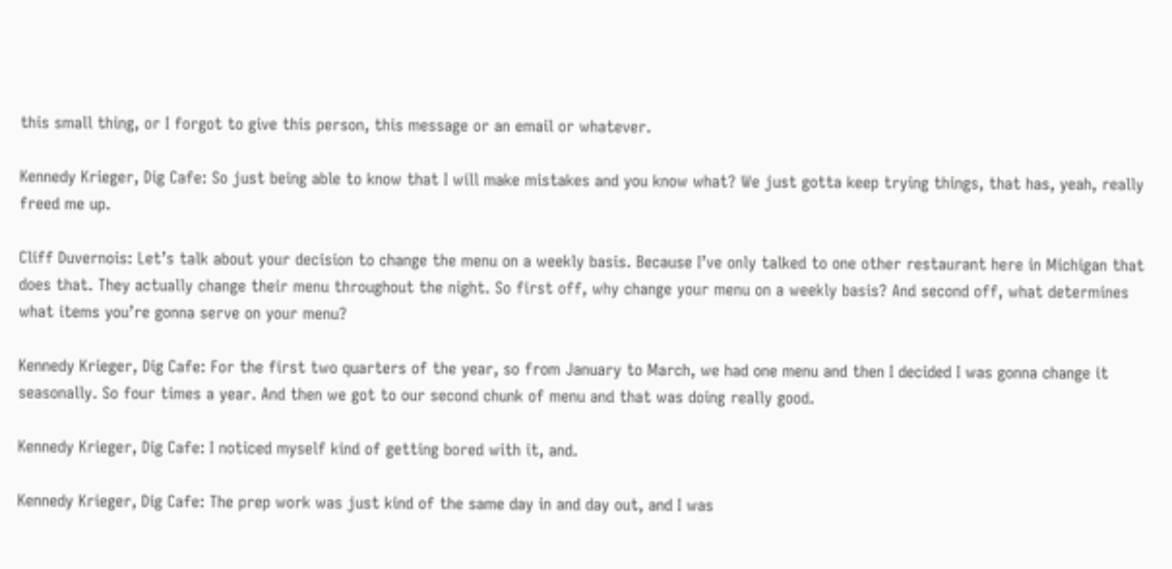this small thing, or I forgot to give this person, this message or an email or whatever.

Kennedy Krieger, Dig Cafe: So just being able to know that I will make mistakes and you know what? We just gotta keep trying things, that has, yeah, really freed me up.

Cliff Duvernois: Let’s talk about your decision to change the menu on a weekly basis. Because I’ve only talked to one other restaurant here in Michigan that does that. They actually change their menu throughout the night. So first off, why change your menu on a weekly basis? And second off, what determines what items you’re gonna serve on your menu?

Kennedy Krieger, Dig Cafe: For the first two quarters of the year, so from January to March, we had one menu and then I decided I was gonna change it seasonally. So four times a year. And then we got to our second chunk of menu and that was doing really good.

Kennedy Krieger, Dig Cafe: I noticed myself kind of getting bored with it, and.

Kennedy Krieger, Dig Cafe: The prep work was just kind of the same day in and day out, and I was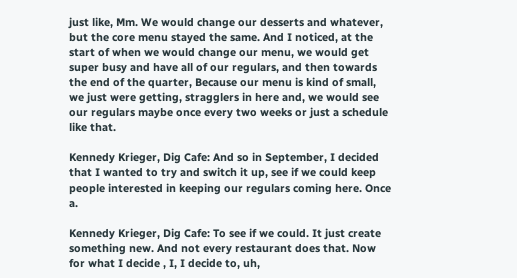just like, Mm. We would change our desserts and whatever, but the core menu stayed the same. And I noticed, at the start of when we would change our menu, we would get super busy and have all of our regulars, and then towards the end of the quarter, Because our menu is kind of small, we just were getting, stragglers in here and, we would see our regulars maybe once every two weeks or just a schedule like that.

Kennedy Krieger, Dig Cafe: And so in September, I decided that I wanted to try and switch it up, see if we could keep people interested in keeping our regulars coming here. Once a.

Kennedy Krieger, Dig Cafe: To see if we could. It just create something new. And not every restaurant does that. Now for what I decide , I, I decide to, uh,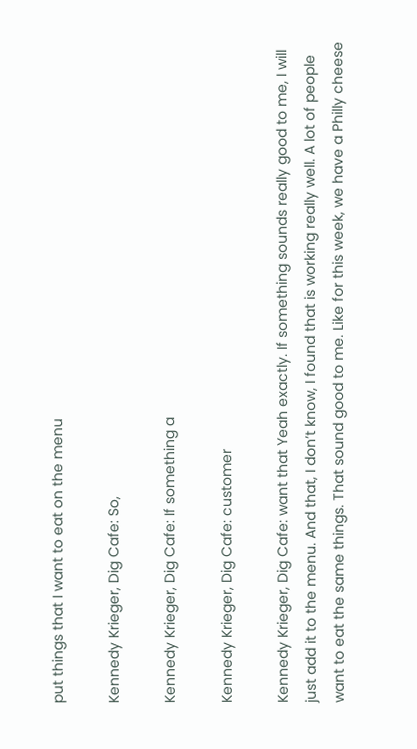put things that I want to eat on the menu

Kennedy Krieger, Dig Cafe: So,

Kennedy Krieger, Dig Cafe: If something a

Kennedy Krieger, Dig Cafe: customer

Kennedy Krieger, Dig Cafe: want that Yeah exactly. If something sounds really good to me, I will just add it to the menu. And that, I don’t know, I found that is working really well. A lot of people want to eat the same things. That sound good to me. Like for this week, we have a Philly cheese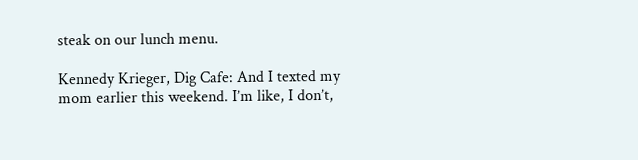steak on our lunch menu.

Kennedy Krieger, Dig Cafe: And I texted my mom earlier this weekend. I’m like, I don’t,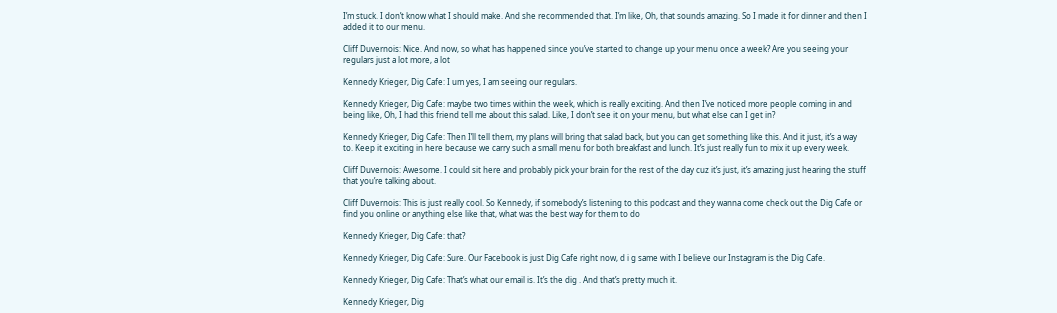I’m stuck. I don’t know what I should make. And she recommended that. I’m like, Oh, that sounds amazing. So I made it for dinner and then I added it to our menu.

Cliff Duvernois: Nice. And now, so what has happened since you’ve started to change up your menu once a week? Are you seeing your regulars just a lot more, a lot

Kennedy Krieger, Dig Cafe: I um yes, I am seeing our regulars.

Kennedy Krieger, Dig Cafe: maybe two times within the week, which is really exciting. And then I’ve noticed more people coming in and being like, Oh, I had this friend tell me about this salad. Like, I don’t see it on your menu, but what else can I get in?

Kennedy Krieger, Dig Cafe: Then I’ll tell them, my plans will bring that salad back, but you can get something like this. And it just, it’s a way to. Keep it exciting in here because we carry such a small menu for both breakfast and lunch. It’s just really fun to mix it up every week.

Cliff Duvernois: Awesome. I could sit here and probably pick your brain for the rest of the day cuz it’s just, it’s amazing just hearing the stuff that you’re talking about.

Cliff Duvernois: This is just really cool. So Kennedy, if somebody’s listening to this podcast and they wanna come check out the Dig Cafe or find you online or anything else like that, what was the best way for them to do

Kennedy Krieger, Dig Cafe: that?

Kennedy Krieger, Dig Cafe: Sure. Our Facebook is just Dig Cafe right now, d i g same with I believe our Instagram is the Dig Cafe.

Kennedy Krieger, Dig Cafe: That’s what our email is. It’s the dig . And that’s pretty much it.

Kennedy Krieger, Dig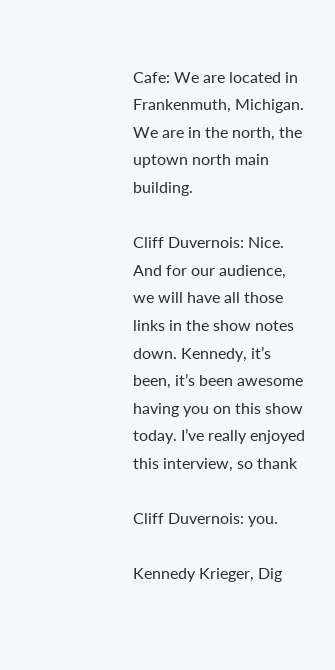Cafe: We are located in Frankenmuth, Michigan. We are in the north, the uptown north main building.

Cliff Duvernois: Nice. And for our audience, we will have all those links in the show notes down. Kennedy, it’s been, it’s been awesome having you on this show today. I’ve really enjoyed this interview, so thank

Cliff Duvernois: you.

Kennedy Krieger, Dig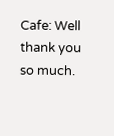Cafe: Well thank you so much.